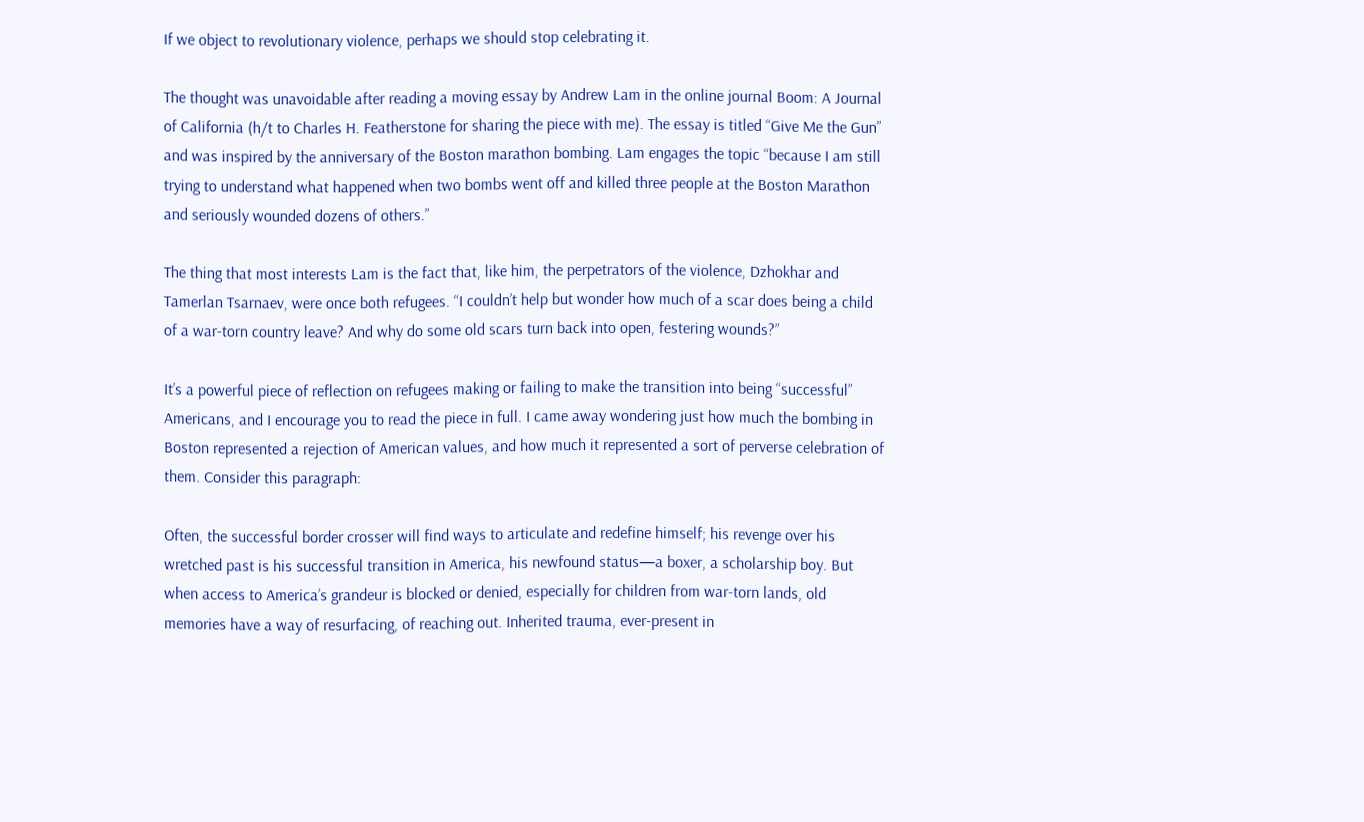If we object to revolutionary violence, perhaps we should stop celebrating it.

The thought was unavoidable after reading a moving essay by Andrew Lam in the online journal Boom: A Journal of California (h/t to Charles H. Featherstone for sharing the piece with me). The essay is titled “Give Me the Gun” and was inspired by the anniversary of the Boston marathon bombing. Lam engages the topic “because I am still trying to understand what happened when two bombs went off and killed three people at the Boston Marathon and seriously wounded dozens of others.”

The thing that most interests Lam is the fact that, like him, the perpetrators of the violence, Dzhokhar and Tamerlan Tsarnaev, were once both refugees. “I couldn’t help but wonder how much of a scar does being a child of a war-torn country leave? And why do some old scars turn back into open, festering wounds?”

It’s a powerful piece of reflection on refugees making or failing to make the transition into being “successful” Americans, and I encourage you to read the piece in full. I came away wondering just how much the bombing in Boston represented a rejection of American values, and how much it represented a sort of perverse celebration of them. Consider this paragraph:

Often, the successful border crosser will find ways to articulate and redefine himself; his revenge over his wretched past is his successful transition in America, his newfound status—a boxer, a scholarship boy. But when access to America’s grandeur is blocked or denied, especially for children from war-torn lands, old memories have a way of resurfacing, of reaching out. Inherited trauma, ever-present in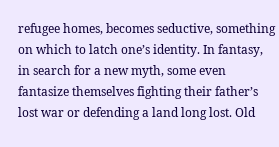refugee homes, becomes seductive, something on which to latch one’s identity. In fantasy, in search for a new myth, some even fantasize themselves fighting their father’s lost war or defending a land long lost. Old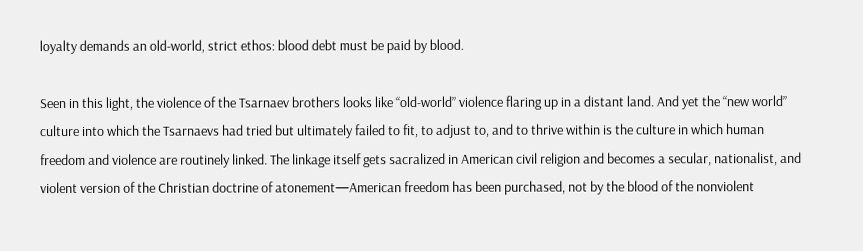loyalty demands an old-world, strict ethos: blood debt must be paid by blood.

Seen in this light, the violence of the Tsarnaev brothers looks like “old-world” violence flaring up in a distant land. And yet the “new world” culture into which the Tsarnaevs had tried but ultimately failed to fit, to adjust to, and to thrive within is the culture in which human freedom and violence are routinely linked. The linkage itself gets sacralized in American civil religion and becomes a secular, nationalist, and violent version of the Christian doctrine of atonement—American freedom has been purchased, not by the blood of the nonviolent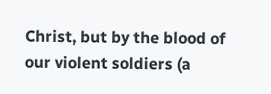Christ, but by the blood of our violent soldiers (a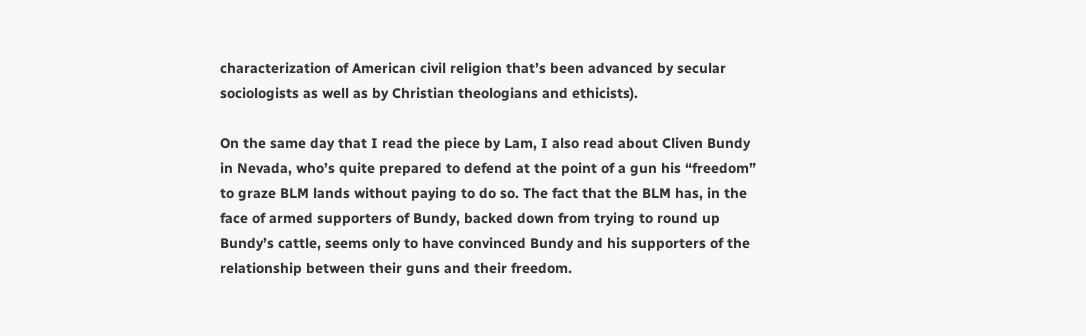characterization of American civil religion that’s been advanced by secular sociologists as well as by Christian theologians and ethicists).

On the same day that I read the piece by Lam, I also read about Cliven Bundy in Nevada, who’s quite prepared to defend at the point of a gun his “freedom” to graze BLM lands without paying to do so. The fact that the BLM has, in the face of armed supporters of Bundy, backed down from trying to round up Bundy’s cattle, seems only to have convinced Bundy and his supporters of the relationship between their guns and their freedom.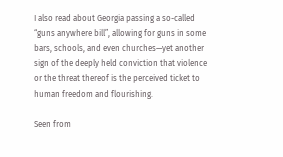I also read about Georgia passing a so-called “guns anywhere bill”, allowing for guns in some bars, schools, and even churches—yet another sign of the deeply held conviction that violence or the threat thereof is the perceived ticket to human freedom and flourishing.

Seen from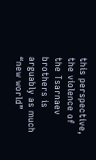this perspective, the violence of the Tsarnaev brothers is arguably as much “new world”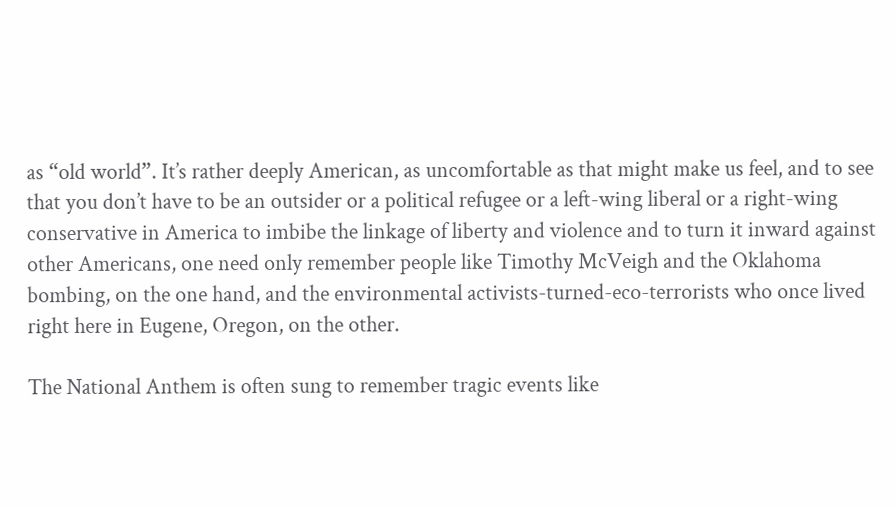as “old world”. It’s rather deeply American, as uncomfortable as that might make us feel, and to see that you don’t have to be an outsider or a political refugee or a left-wing liberal or a right-wing conservative in America to imbibe the linkage of liberty and violence and to turn it inward against other Americans, one need only remember people like Timothy McVeigh and the Oklahoma bombing, on the one hand, and the environmental activists-turned-eco-terrorists who once lived right here in Eugene, Oregon, on the other.

The National Anthem is often sung to remember tragic events like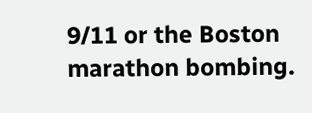9/11 or the Boston marathon bombing.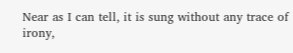Near as I can tell, it is sung without any trace of irony,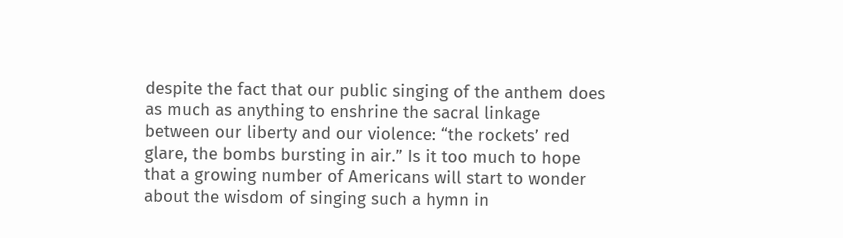despite the fact that our public singing of the anthem does as much as anything to enshrine the sacral linkage between our liberty and our violence: “the rockets’ red glare, the bombs bursting in air.” Is it too much to hope that a growing number of Americans will start to wonder about the wisdom of singing such a hymn in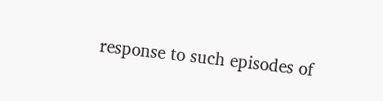response to such episodes of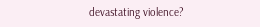devastating violence?